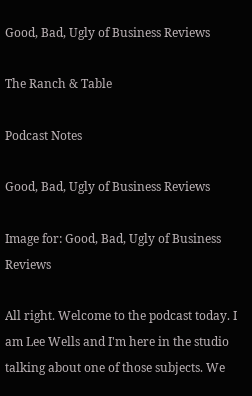Good, Bad, Ugly of Business Reviews

The Ranch & Table

Podcast Notes

Good, Bad, Ugly of Business Reviews

Image for: Good, Bad, Ugly of Business Reviews

All right. Welcome to the podcast today. I am Lee Wells and I'm here in the studio talking about one of those subjects. We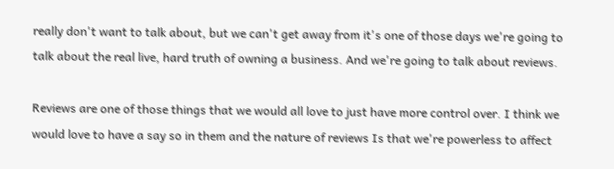really don't want to talk about, but we can't get away from it's one of those days we're going to talk about the real live, hard truth of owning a business. And we're going to talk about reviews.

Reviews are one of those things that we would all love to just have more control over. I think we would love to have a say so in them and the nature of reviews Is that we're powerless to affect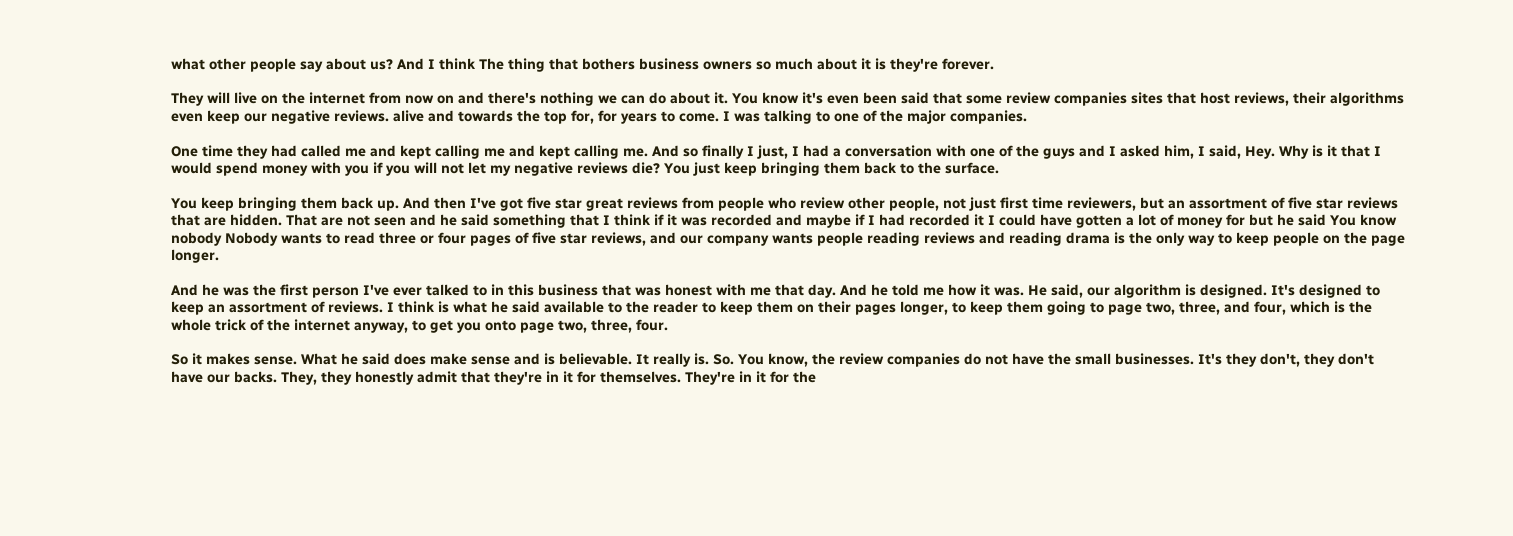what other people say about us? And I think The thing that bothers business owners so much about it is they're forever.

They will live on the internet from now on and there's nothing we can do about it. You know it's even been said that some review companies sites that host reviews, their algorithms even keep our negative reviews. alive and towards the top for, for years to come. I was talking to one of the major companies.

One time they had called me and kept calling me and kept calling me. And so finally I just, I had a conversation with one of the guys and I asked him, I said, Hey. Why is it that I would spend money with you if you will not let my negative reviews die? You just keep bringing them back to the surface.

You keep bringing them back up. And then I've got five star great reviews from people who review other people, not just first time reviewers, but an assortment of five star reviews that are hidden. That are not seen and he said something that I think if it was recorded and maybe if I had recorded it I could have gotten a lot of money for but he said You know nobody Nobody wants to read three or four pages of five star reviews, and our company wants people reading reviews and reading drama is the only way to keep people on the page longer.

And he was the first person I've ever talked to in this business that was honest with me that day. And he told me how it was. He said, our algorithm is designed. It's designed to keep an assortment of reviews. I think is what he said available to the reader to keep them on their pages longer, to keep them going to page two, three, and four, which is the whole trick of the internet anyway, to get you onto page two, three, four.

So it makes sense. What he said does make sense and is believable. It really is. So. You know, the review companies do not have the small businesses. It's they don't, they don't have our backs. They, they honestly admit that they're in it for themselves. They're in it for the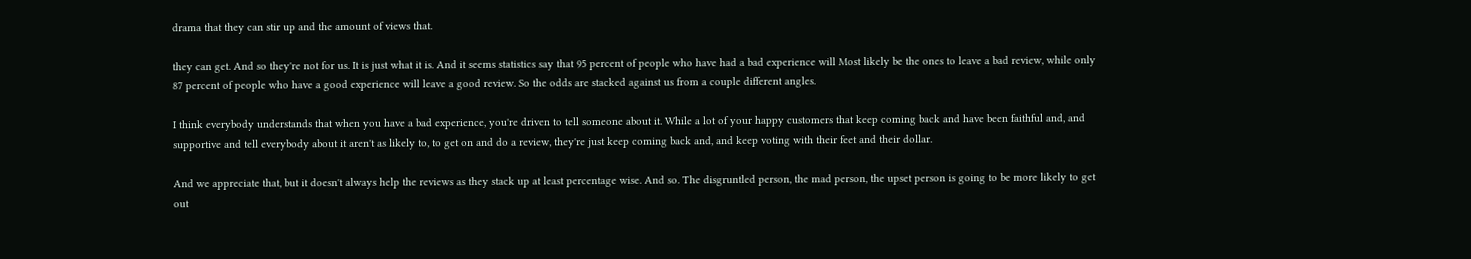drama that they can stir up and the amount of views that.

they can get. And so they're not for us. It is just what it is. And it seems statistics say that 95 percent of people who have had a bad experience will Most likely be the ones to leave a bad review, while only 87 percent of people who have a good experience will leave a good review. So the odds are stacked against us from a couple different angles.

I think everybody understands that when you have a bad experience, you're driven to tell someone about it. While a lot of your happy customers that keep coming back and have been faithful and, and supportive and tell everybody about it aren't as likely to, to get on and do a review, they're just keep coming back and, and keep voting with their feet and their dollar.

And we appreciate that, but it doesn't always help the reviews as they stack up at least percentage wise. And so. The disgruntled person, the mad person, the upset person is going to be more likely to get out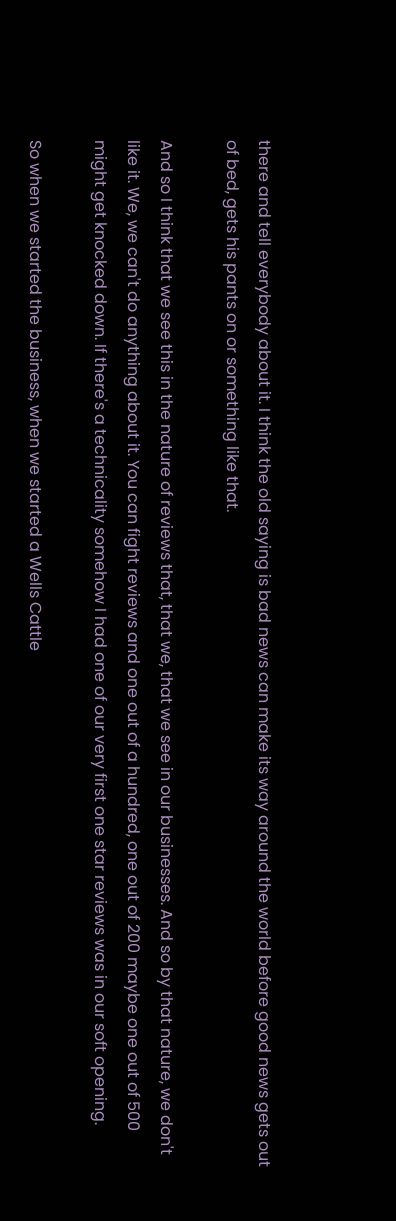there and tell everybody about it. I think the old saying is bad news can make its way around the world before good news gets out of bed, gets his pants on or something like that.

And so I think that we see this in the nature of reviews that, that we, that we see in our businesses. And so by that nature, we don't like it. We, we can't do anything about it. You can fight reviews and one out of a hundred, one out of 200 maybe one out of 500 might get knocked down. If there's a technicality somehow I had one of our very first one star reviews was in our soft opening.

So when we started the business, when we started a Wells Cattle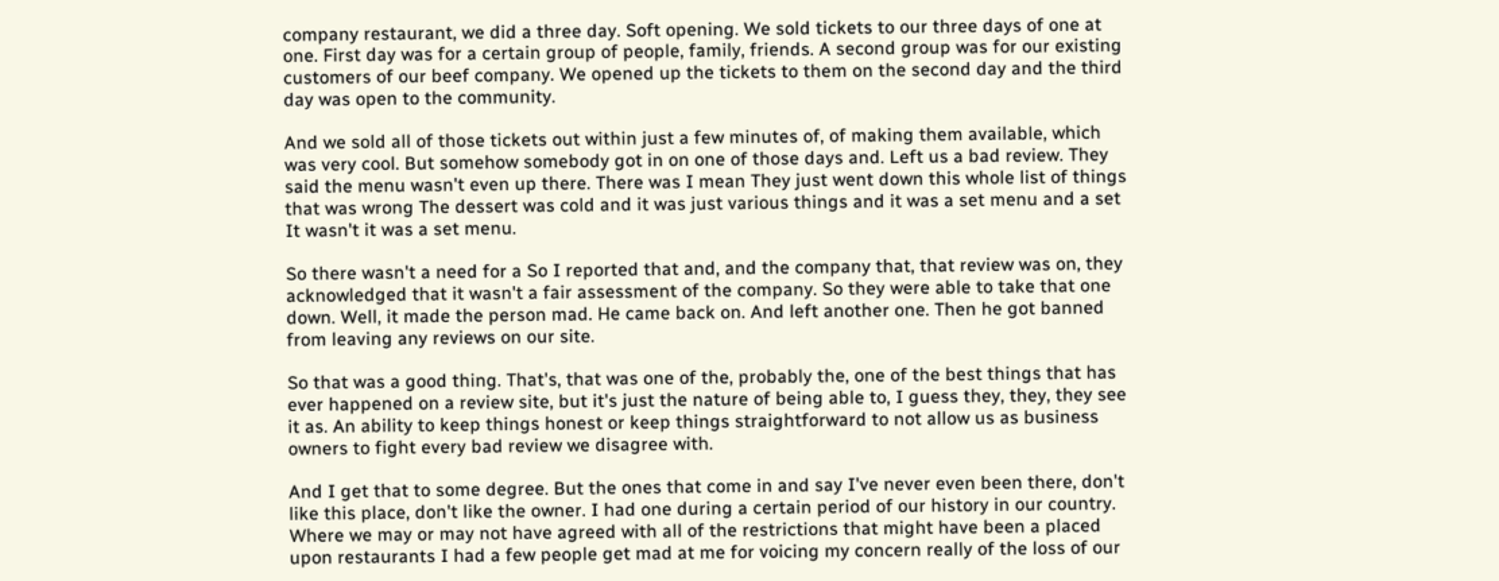company restaurant, we did a three day. Soft opening. We sold tickets to our three days of one at one. First day was for a certain group of people, family, friends. A second group was for our existing customers of our beef company. We opened up the tickets to them on the second day and the third day was open to the community.

And we sold all of those tickets out within just a few minutes of, of making them available, which was very cool. But somehow somebody got in on one of those days and. Left us a bad review. They said the menu wasn't even up there. There was I mean They just went down this whole list of things that was wrong The dessert was cold and it was just various things and it was a set menu and a set It wasn't it was a set menu.

So there wasn't a need for a So I reported that and, and the company that, that review was on, they acknowledged that it wasn't a fair assessment of the company. So they were able to take that one down. Well, it made the person mad. He came back on. And left another one. Then he got banned from leaving any reviews on our site.

So that was a good thing. That's, that was one of the, probably the, one of the best things that has ever happened on a review site, but it's just the nature of being able to, I guess they, they, they see it as. An ability to keep things honest or keep things straightforward to not allow us as business owners to fight every bad review we disagree with.

And I get that to some degree. But the ones that come in and say I've never even been there, don't like this place, don't like the owner. I had one during a certain period of our history in our country. Where we may or may not have agreed with all of the restrictions that might have been a placed upon restaurants I had a few people get mad at me for voicing my concern really of the loss of our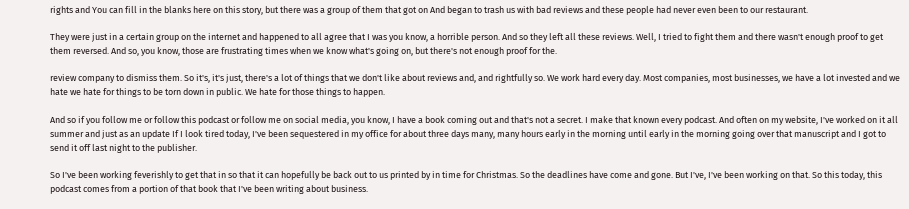rights and You can fill in the blanks here on this story, but there was a group of them that got on And began to trash us with bad reviews and these people had never even been to our restaurant.

They were just in a certain group on the internet and happened to all agree that I was you know, a horrible person. And so they left all these reviews. Well, I tried to fight them and there wasn't enough proof to get them reversed. And so, you know, those are frustrating times when we know what's going on, but there's not enough proof for the.

review company to dismiss them. So it's, it's just, there's a lot of things that we don't like about reviews and, and rightfully so. We work hard every day. Most companies, most businesses, we have a lot invested and we hate we hate for things to be torn down in public. We hate for those things to happen.

And so if you follow me or follow this podcast or follow me on social media, you know, I have a book coming out and that's not a secret. I make that known every podcast. And often on my website, I've worked on it all summer and just as an update If I look tired today, I've been sequestered in my office for about three days many, many hours early in the morning until early in the morning going over that manuscript and I got to send it off last night to the publisher.

So I've been working feverishly to get that in so that it can hopefully be back out to us printed by in time for Christmas. So the deadlines have come and gone. But I've, I've been working on that. So this today, this podcast comes from a portion of that book that I've been writing about business.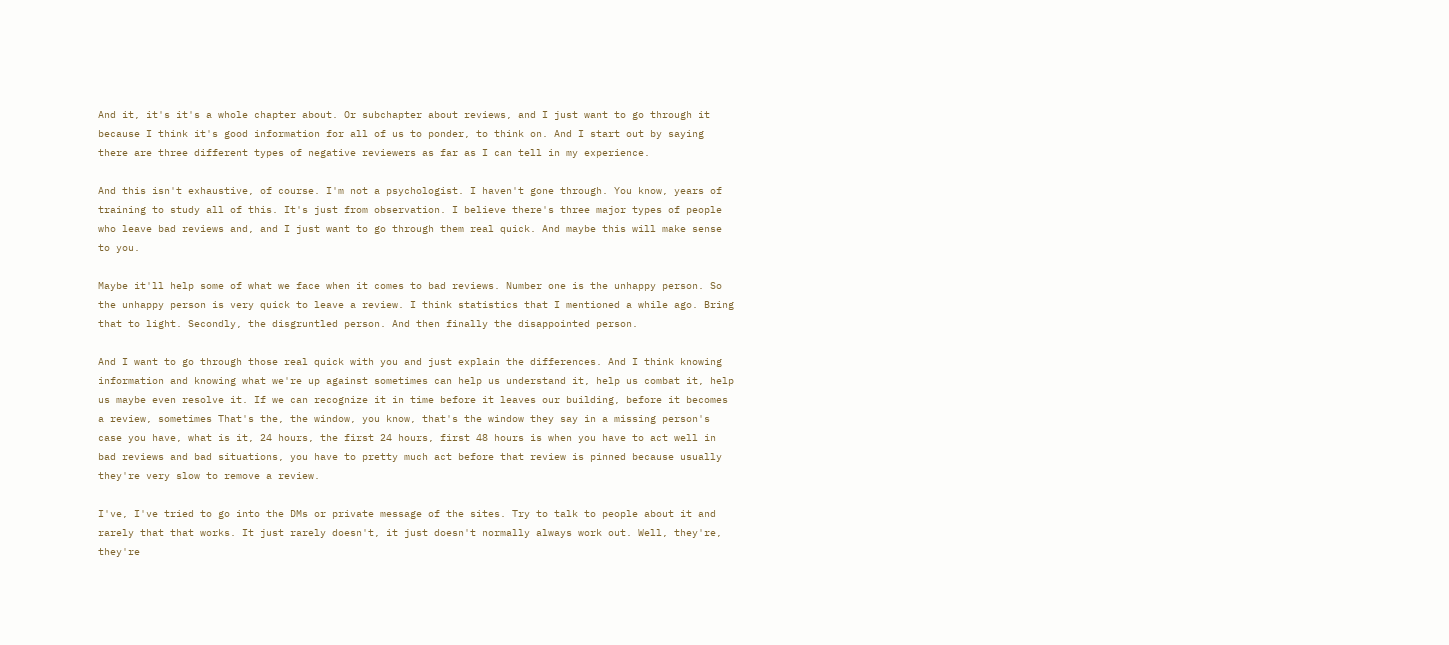And it, it's it's a whole chapter about. Or subchapter about reviews, and I just want to go through it because I think it's good information for all of us to ponder, to think on. And I start out by saying there are three different types of negative reviewers as far as I can tell in my experience.

And this isn't exhaustive, of course. I'm not a psychologist. I haven't gone through. You know, years of training to study all of this. It's just from observation. I believe there's three major types of people who leave bad reviews and, and I just want to go through them real quick. And maybe this will make sense to you.

Maybe it'll help some of what we face when it comes to bad reviews. Number one is the unhappy person. So the unhappy person is very quick to leave a review. I think statistics that I mentioned a while ago. Bring that to light. Secondly, the disgruntled person. And then finally the disappointed person.

And I want to go through those real quick with you and just explain the differences. And I think knowing information and knowing what we're up against sometimes can help us understand it, help us combat it, help us maybe even resolve it. If we can recognize it in time before it leaves our building, before it becomes a review, sometimes That's the, the window, you know, that's the window they say in a missing person's case you have, what is it, 24 hours, the first 24 hours, first 48 hours is when you have to act well in bad reviews and bad situations, you have to pretty much act before that review is pinned because usually they're very slow to remove a review.

I've, I've tried to go into the DMs or private message of the sites. Try to talk to people about it and rarely that that works. It just rarely doesn't, it just doesn't normally always work out. Well, they're, they're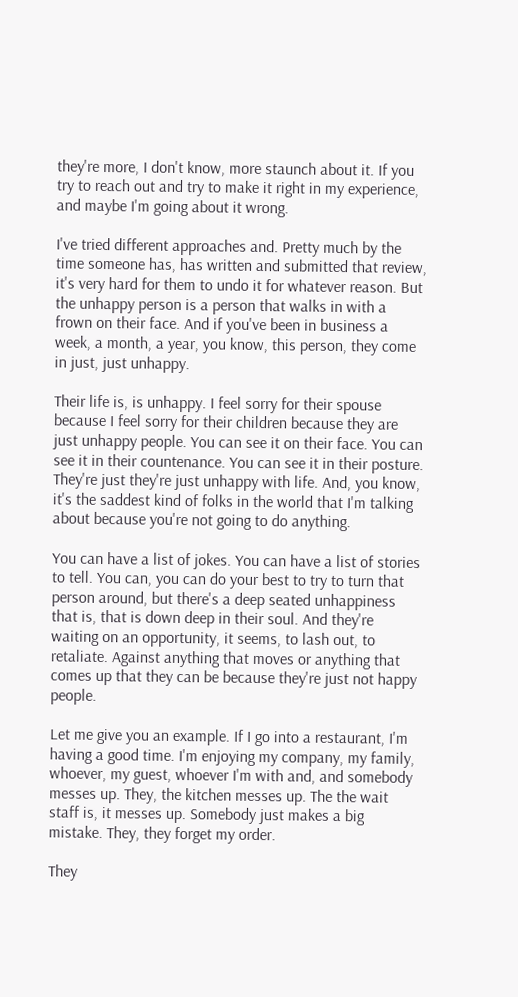they're more, I don't know, more staunch about it. If you try to reach out and try to make it right in my experience, and maybe I'm going about it wrong.

I've tried different approaches and. Pretty much by the time someone has, has written and submitted that review, it's very hard for them to undo it for whatever reason. But the unhappy person is a person that walks in with a frown on their face. And if you've been in business a week, a month, a year, you know, this person, they come in just, just unhappy.

Their life is, is unhappy. I feel sorry for their spouse because I feel sorry for their children because they are just unhappy people. You can see it on their face. You can see it in their countenance. You can see it in their posture. They're just they're just unhappy with life. And, you know, it's the saddest kind of folks in the world that I'm talking about because you're not going to do anything.

You can have a list of jokes. You can have a list of stories to tell. You can, you can do your best to try to turn that person around, but there's a deep seated unhappiness that is, that is down deep in their soul. And they're waiting on an opportunity, it seems, to lash out, to retaliate. Against anything that moves or anything that comes up that they can be because they're just not happy people.

Let me give you an example. If I go into a restaurant, I'm having a good time. I'm enjoying my company, my family, whoever, my guest, whoever I'm with and, and somebody messes up. They, the kitchen messes up. The the wait staff is, it messes up. Somebody just makes a big mistake. They, they forget my order.

They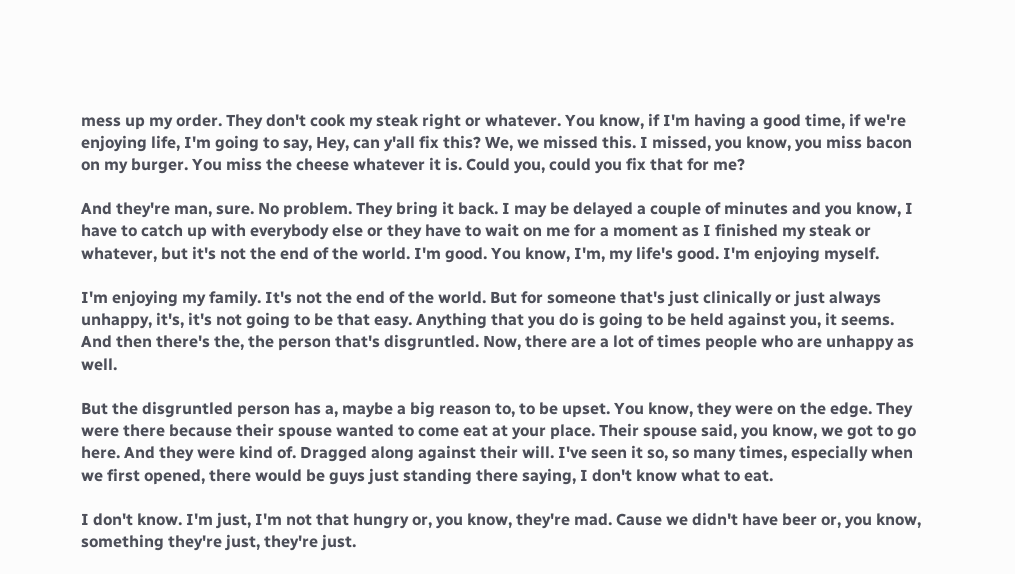mess up my order. They don't cook my steak right or whatever. You know, if I'm having a good time, if we're enjoying life, I'm going to say, Hey, can y'all fix this? We, we missed this. I missed, you know, you miss bacon on my burger. You miss the cheese whatever it is. Could you, could you fix that for me?

And they're man, sure. No problem. They bring it back. I may be delayed a couple of minutes and you know, I have to catch up with everybody else or they have to wait on me for a moment as I finished my steak or whatever, but it's not the end of the world. I'm good. You know, I'm, my life's good. I'm enjoying myself.

I'm enjoying my family. It's not the end of the world. But for someone that's just clinically or just always unhappy, it's, it's not going to be that easy. Anything that you do is going to be held against you, it seems. And then there's the, the person that's disgruntled. Now, there are a lot of times people who are unhappy as well.

But the disgruntled person has a, maybe a big reason to, to be upset. You know, they were on the edge. They were there because their spouse wanted to come eat at your place. Their spouse said, you know, we got to go here. And they were kind of. Dragged along against their will. I've seen it so, so many times, especially when we first opened, there would be guys just standing there saying, I don't know what to eat.

I don't know. I'm just, I'm not that hungry or, you know, they're mad. Cause we didn't have beer or, you know, something they're just, they're just.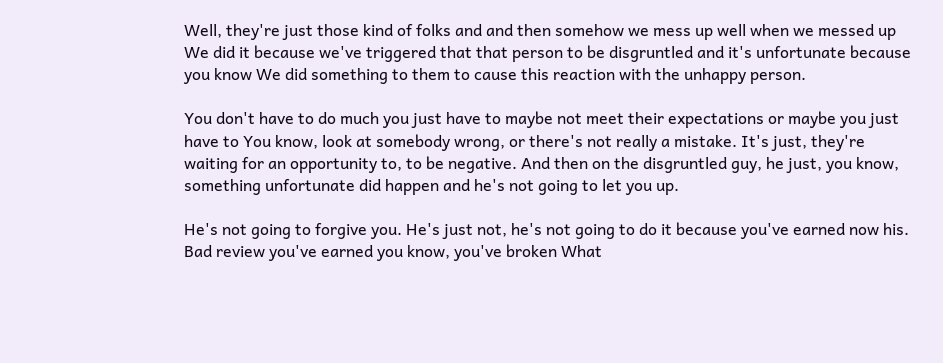Well, they're just those kind of folks and and then somehow we mess up well when we messed up We did it because we've triggered that that person to be disgruntled and it's unfortunate because you know We did something to them to cause this reaction with the unhappy person.

You don't have to do much you just have to maybe not meet their expectations or maybe you just have to You know, look at somebody wrong, or there's not really a mistake. It's just, they're waiting for an opportunity to, to be negative. And then on the disgruntled guy, he just, you know, something unfortunate did happen and he's not going to let you up.

He's not going to forgive you. He's just not, he's not going to do it because you've earned now his. Bad review you've earned you know, you've broken What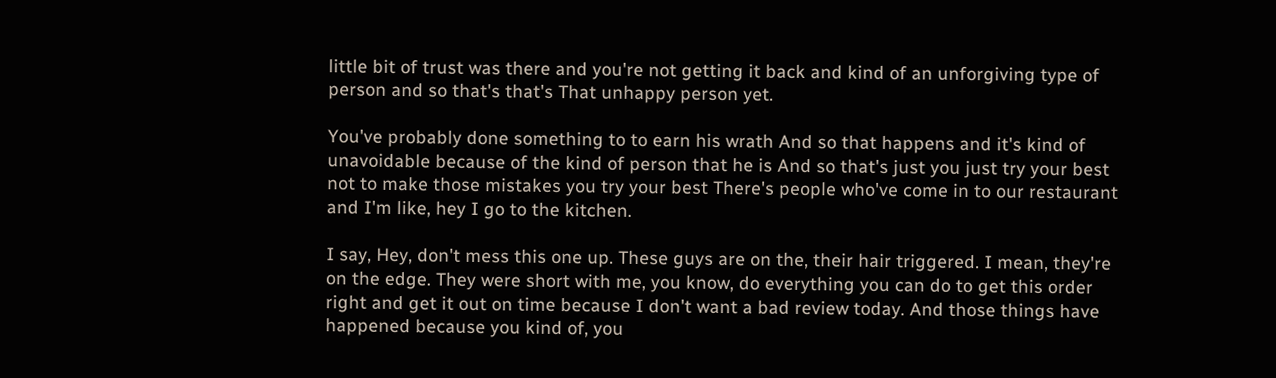little bit of trust was there and you're not getting it back and kind of an unforgiving type of person and so that's that's That unhappy person yet.

You've probably done something to to earn his wrath And so that happens and it's kind of unavoidable because of the kind of person that he is And so that's just you just try your best not to make those mistakes you try your best There's people who've come in to our restaurant and I'm like, hey I go to the kitchen.

I say, Hey, don't mess this one up. These guys are on the, their hair triggered. I mean, they're on the edge. They were short with me, you know, do everything you can do to get this order right and get it out on time because I don't want a bad review today. And those things have happened because you kind of, you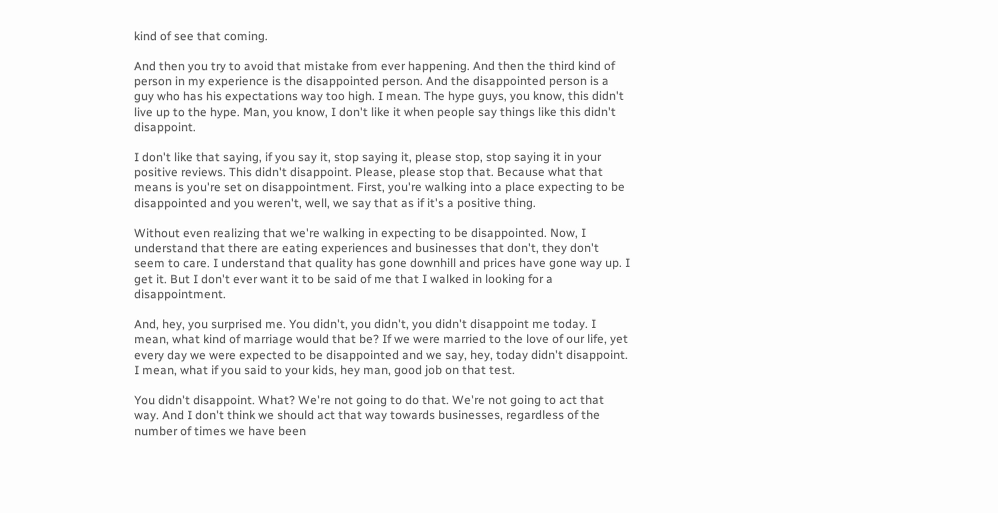kind of see that coming.

And then you try to avoid that mistake from ever happening. And then the third kind of person in my experience is the disappointed person. And the disappointed person is a guy who has his expectations way too high. I mean. The hype guys, you know, this didn't live up to the hype. Man, you know, I don't like it when people say things like this didn't disappoint.

I don't like that saying, if you say it, stop saying it, please stop, stop saying it in your positive reviews. This didn't disappoint. Please, please stop that. Because what that means is you're set on disappointment. First, you're walking into a place expecting to be disappointed and you weren't, well, we say that as if it's a positive thing.

Without even realizing that we're walking in expecting to be disappointed. Now, I understand that there are eating experiences and businesses that don't, they don't seem to care. I understand that quality has gone downhill and prices have gone way up. I get it. But I don't ever want it to be said of me that I walked in looking for a disappointment.

And, hey, you surprised me. You didn't, you didn't, you didn't disappoint me today. I mean, what kind of marriage would that be? If we were married to the love of our life, yet every day we were expected to be disappointed and we say, hey, today didn't disappoint. I mean, what if you said to your kids, hey man, good job on that test.

You didn't disappoint. What? We're not going to do that. We're not going to act that way. And I don't think we should act that way towards businesses, regardless of the number of times we have been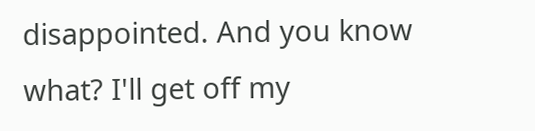disappointed. And you know what? I'll get off my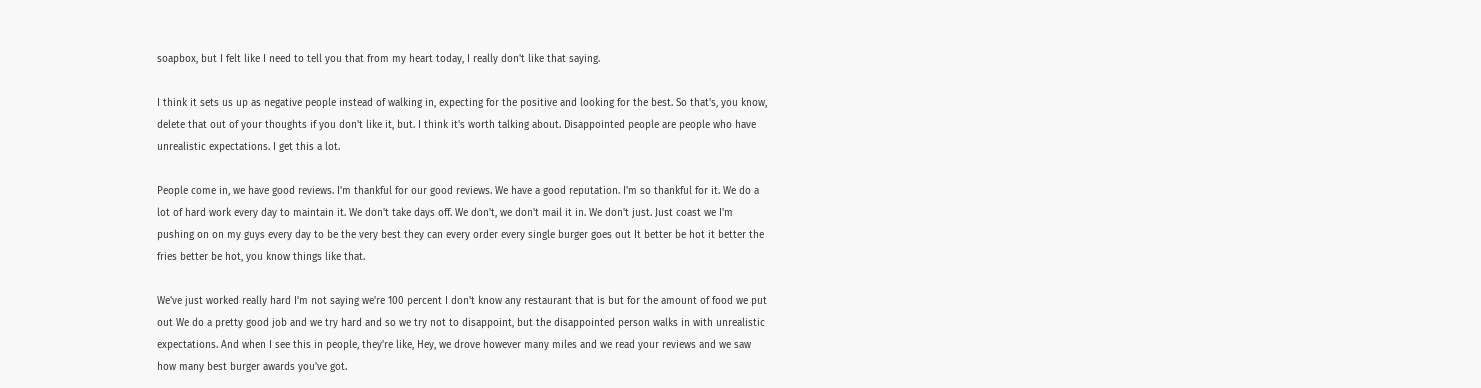soapbox, but I felt like I need to tell you that from my heart today, I really don't like that saying.

I think it sets us up as negative people instead of walking in, expecting for the positive and looking for the best. So that's, you know, delete that out of your thoughts if you don't like it, but. I think it's worth talking about. Disappointed people are people who have unrealistic expectations. I get this a lot.

People come in, we have good reviews. I'm thankful for our good reviews. We have a good reputation. I'm so thankful for it. We do a lot of hard work every day to maintain it. We don't take days off. We don't, we don't mail it in. We don't just. Just coast we I'm pushing on on my guys every day to be the very best they can every order every single burger goes out It better be hot it better the fries better be hot, you know things like that.

We've just worked really hard I'm not saying we're 100 percent I don't know any restaurant that is but for the amount of food we put out We do a pretty good job and we try hard and so we try not to disappoint, but the disappointed person walks in with unrealistic expectations. And when I see this in people, they're like, Hey, we drove however many miles and we read your reviews and we saw how many best burger awards you've got.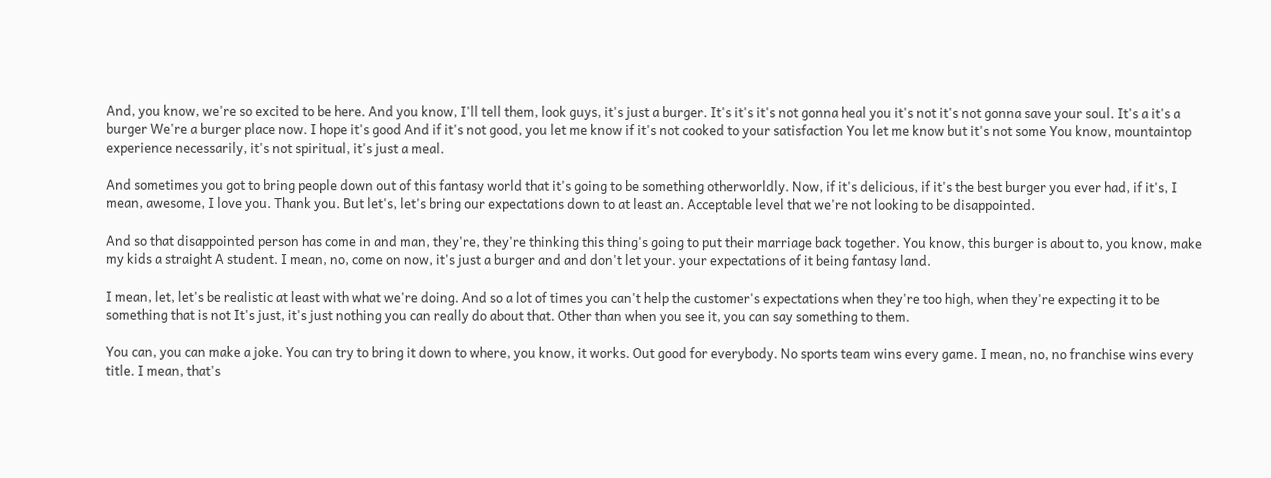And, you know, we're so excited to be here. And you know, I'll tell them, look guys, it's just a burger. It's it's it's not gonna heal you it's not it's not gonna save your soul. It's a it's a burger We're a burger place now. I hope it's good And if it's not good, you let me know if it's not cooked to your satisfaction You let me know but it's not some You know, mountaintop experience necessarily, it's not spiritual, it's just a meal.

And sometimes you got to bring people down out of this fantasy world that it's going to be something otherworldly. Now, if it's delicious, if it's the best burger you ever had, if it's, I mean, awesome, I love you. Thank you. But let's, let's bring our expectations down to at least an. Acceptable level that we're not looking to be disappointed.

And so that disappointed person has come in and man, they're, they're thinking this thing's going to put their marriage back together. You know, this burger is about to, you know, make my kids a straight A student. I mean, no, come on now, it's just a burger and and don't let your. your expectations of it being fantasy land.

I mean, let, let's be realistic at least with what we're doing. And so a lot of times you can't help the customer's expectations when they're too high, when they're expecting it to be something that is not It's just, it's just nothing you can really do about that. Other than when you see it, you can say something to them.

You can, you can make a joke. You can try to bring it down to where, you know, it works. Out good for everybody. No sports team wins every game. I mean, no, no franchise wins every title. I mean, that's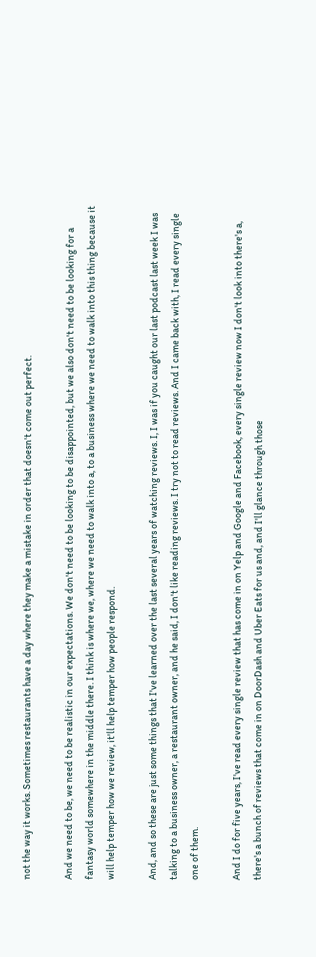not the way it works. Sometimes restaurants have a day where they make a mistake in order that doesn't come out perfect.

And we need to be, we need to be realistic in our expectations. We don't need to be looking to be disappointed, but we also don't need to be looking for a fantasy world somewhere in the middle there. I think is where we, where we need to walk into a, to a business where we need to walk into this thing because it will help temper how we review, it'll help temper how people respond.

And, and so these are just some things that I've learned over the last several years of watching reviews. I, I was if you caught our last podcast last week I was talking to a business owner, a restaurant owner, and he said, I don't like reading reviews. I try not to read reviews. And I came back with, I read every single one of them.

And I do for five years, I've read every single review that has come in on Yelp and Google and Facebook, every single review now I don't look into there's a, there's a bunch of reviews that come in on DoorDash and Uber Eats for us and, and I'll glance through those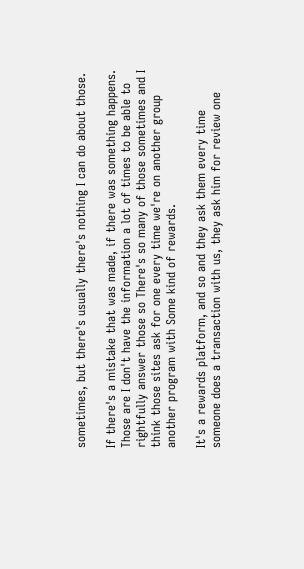sometimes, but there's usually there's nothing I can do about those.

If there's a mistake that was made, if there was something happens. Those are I don't have the information a lot of times to be able to rightfully answer those so There's so many of those sometimes and I think those sites ask for one every time we're on another group another program with Some kind of rewards.

It's a rewards platform, and so and they ask them every time someone does a transaction with us, they ask him for review one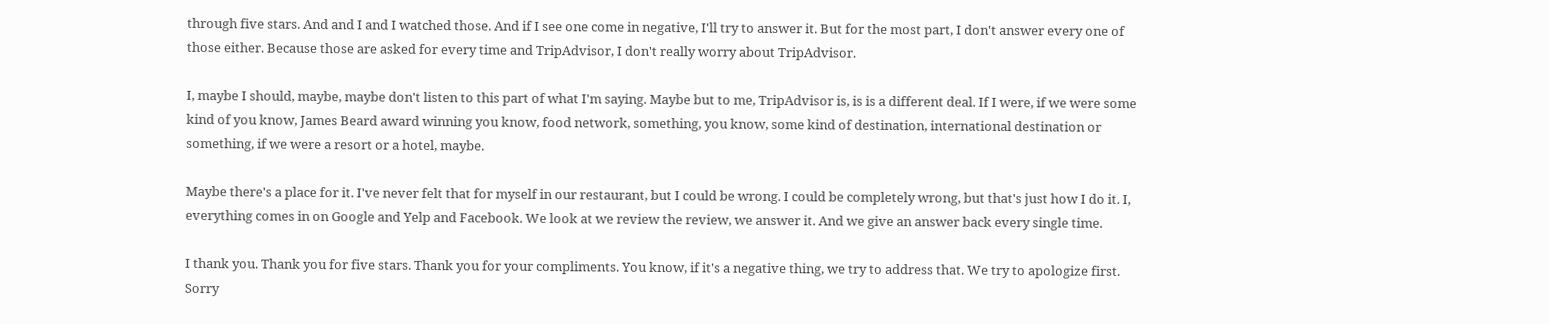through five stars. And and I and I watched those. And if I see one come in negative, I'll try to answer it. But for the most part, I don't answer every one of those either. Because those are asked for every time and TripAdvisor, I don't really worry about TripAdvisor.

I, maybe I should, maybe, maybe don't listen to this part of what I'm saying. Maybe but to me, TripAdvisor is, is is a different deal. If I were, if we were some kind of you know, James Beard award winning you know, food network, something, you know, some kind of destination, international destination or something, if we were a resort or a hotel, maybe.

Maybe there's a place for it. I've never felt that for myself in our restaurant, but I could be wrong. I could be completely wrong, but that's just how I do it. I, everything comes in on Google and Yelp and Facebook. We look at we review the review, we answer it. And we give an answer back every single time.

I thank you. Thank you for five stars. Thank you for your compliments. You know, if it's a negative thing, we try to address that. We try to apologize first. Sorry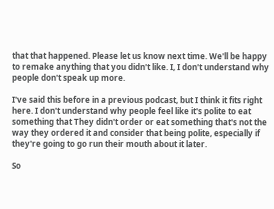that that happened. Please let us know next time. We'll be happy to remake anything that you didn't like. I, I don't understand why people don't speak up more.

I've said this before in a previous podcast, but I think it fits right here. I don't understand why people feel like it's polite to eat something that They didn't order or eat something that's not the way they ordered it and consider that being polite, especially if they're going to go run their mouth about it later.

So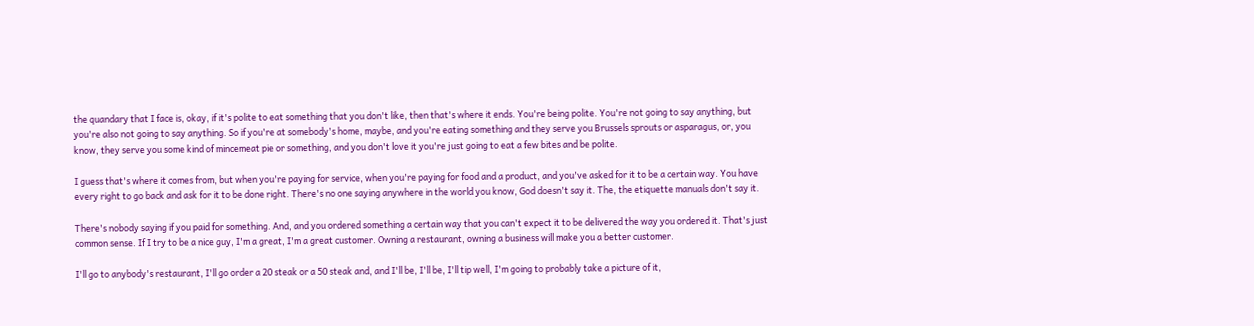the quandary that I face is, okay, if it's polite to eat something that you don't like, then that's where it ends. You're being polite. You're not going to say anything, but you're also not going to say anything. So if you're at somebody's home, maybe, and you're eating something and they serve you Brussels sprouts or asparagus, or, you know, they serve you some kind of mincemeat pie or something, and you don't love it you're just going to eat a few bites and be polite.

I guess that's where it comes from, but when you're paying for service, when you're paying for food and a product, and you've asked for it to be a certain way. You have every right to go back and ask for it to be done right. There's no one saying anywhere in the world you know, God doesn't say it. The, the etiquette manuals don't say it.

There's nobody saying if you paid for something. And, and you ordered something a certain way that you can't expect it to be delivered the way you ordered it. That's just common sense. If I try to be a nice guy, I'm a great, I'm a great customer. Owning a restaurant, owning a business will make you a better customer.

I'll go to anybody's restaurant, I'll go order a 20 steak or a 50 steak and, and I'll be, I'll be, I'll tip well, I'm going to probably take a picture of it,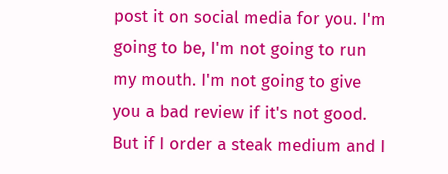post it on social media for you. I'm going to be, I'm not going to run my mouth. I'm not going to give you a bad review if it's not good. But if I order a steak medium and I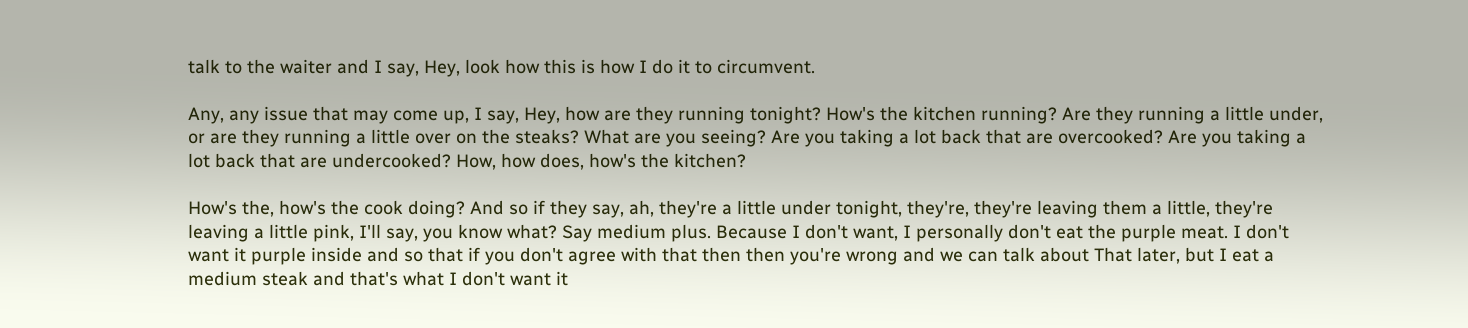talk to the waiter and I say, Hey, look how this is how I do it to circumvent.

Any, any issue that may come up, I say, Hey, how are they running tonight? How's the kitchen running? Are they running a little under, or are they running a little over on the steaks? What are you seeing? Are you taking a lot back that are overcooked? Are you taking a lot back that are undercooked? How, how does, how's the kitchen?

How's the, how's the cook doing? And so if they say, ah, they're a little under tonight, they're, they're leaving them a little, they're leaving a little pink, I'll say, you know what? Say medium plus. Because I don't want, I personally don't eat the purple meat. I don't want it purple inside and so that if you don't agree with that then then you're wrong and we can talk about That later, but I eat a medium steak and that's what I don't want it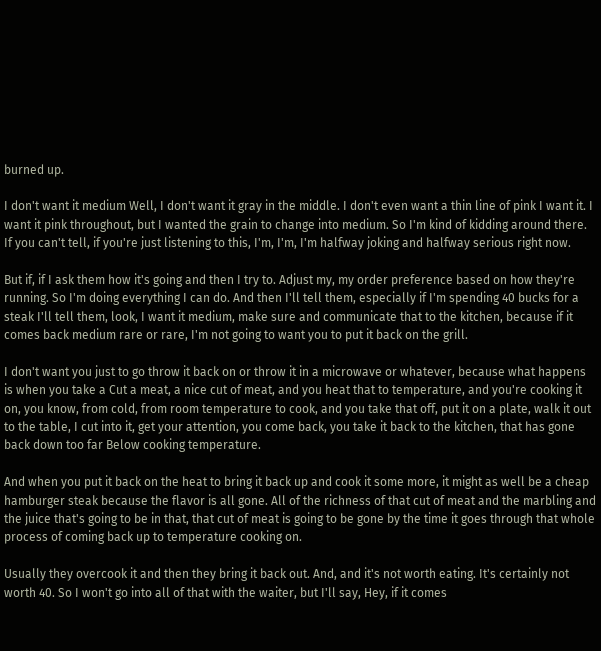burned up.

I don't want it medium Well, I don't want it gray in the middle. I don't even want a thin line of pink I want it. I want it pink throughout, but I wanted the grain to change into medium. So I'm kind of kidding around there. If you can't tell, if you're just listening to this, I'm, I'm, I'm halfway joking and halfway serious right now.

But if, if I ask them how it's going and then I try to. Adjust my, my order preference based on how they're running. So I'm doing everything I can do. And then I'll tell them, especially if I'm spending 40 bucks for a steak I'll tell them, look, I want it medium, make sure and communicate that to the kitchen, because if it comes back medium rare or rare, I'm not going to want you to put it back on the grill.

I don't want you just to go throw it back on or throw it in a microwave or whatever, because what happens is when you take a Cut a meat, a nice cut of meat, and you heat that to temperature, and you're cooking it on, you know, from cold, from room temperature to cook, and you take that off, put it on a plate, walk it out to the table, I cut into it, get your attention, you come back, you take it back to the kitchen, that has gone back down too far Below cooking temperature.

And when you put it back on the heat to bring it back up and cook it some more, it might as well be a cheap hamburger steak because the flavor is all gone. All of the richness of that cut of meat and the marbling and the juice that's going to be in that, that cut of meat is going to be gone by the time it goes through that whole process of coming back up to temperature cooking on.

Usually they overcook it and then they bring it back out. And, and it's not worth eating. It's certainly not worth 40. So I won't go into all of that with the waiter, but I'll say, Hey, if it comes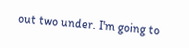out two under. I'm going to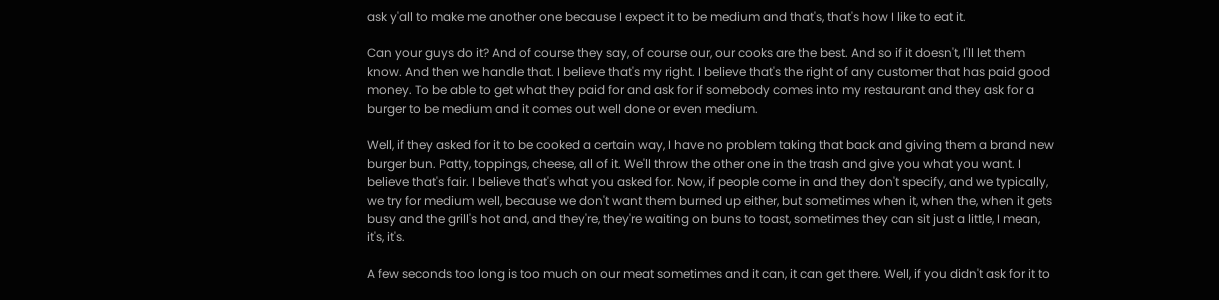ask y'all to make me another one because I expect it to be medium and that's, that's how I like to eat it.

Can your guys do it? And of course they say, of course our, our cooks are the best. And so if it doesn't, I'll let them know. And then we handle that. I believe that's my right. I believe that's the right of any customer that has paid good money. To be able to get what they paid for and ask for if somebody comes into my restaurant and they ask for a burger to be medium and it comes out well done or even medium.

Well, if they asked for it to be cooked a certain way, I have no problem taking that back and giving them a brand new burger bun. Patty, toppings, cheese, all of it. We'll throw the other one in the trash and give you what you want. I believe that's fair. I believe that's what you asked for. Now, if people come in and they don't specify, and we typically, we try for medium well, because we don't want them burned up either, but sometimes when it, when the, when it gets busy and the grill's hot and, and they're, they're waiting on buns to toast, sometimes they can sit just a little, I mean, it's, it's.

A few seconds too long is too much on our meat sometimes and it can, it can get there. Well, if you didn't ask for it to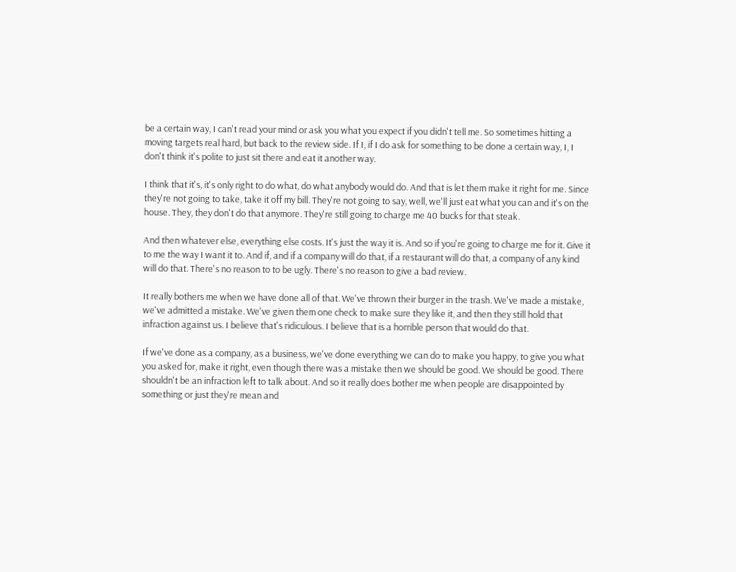be a certain way, I can't read your mind or ask you what you expect if you didn't tell me. So sometimes hitting a moving targets real hard, but back to the review side. If I, if I do ask for something to be done a certain way, I, I don't think it's polite to just sit there and eat it another way.

I think that it's, it's only right to do what, do what anybody would do. And that is let them make it right for me. Since they're not going to take, take it off my bill. They're not going to say, well, we'll just eat what you can and it's on the house. They, they don't do that anymore. They're still going to charge me 40 bucks for that steak.

And then whatever else, everything else costs. It's just the way it is. And so if you're going to charge me for it. Give it to me the way I want it to. And if, and if a company will do that, if a restaurant will do that, a company of any kind will do that. There's no reason to to be ugly. There's no reason to give a bad review.

It really bothers me when we have done all of that. We've thrown their burger in the trash. We've made a mistake, we've admitted a mistake. We've given them one check to make sure they like it, and then they still hold that infraction against us. I believe that's ridiculous. I believe that is a horrible person that would do that.

If we've done as a company, as a business, we've done everything we can do to make you happy, to give you what you asked for, make it right, even though there was a mistake then we should be good. We should be good. There shouldn't be an infraction left to talk about. And so it really does bother me when people are disappointed by something or just they're mean and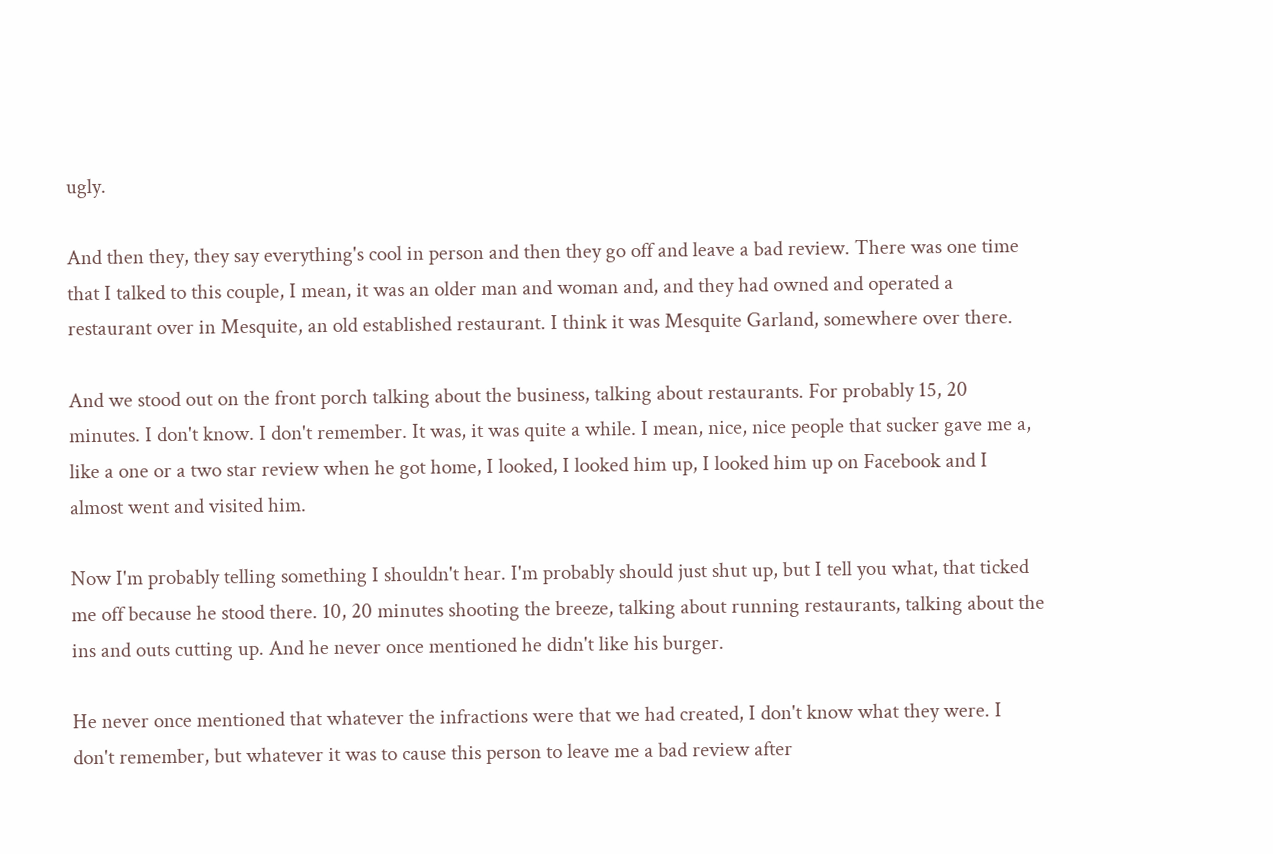ugly.

And then they, they say everything's cool in person and then they go off and leave a bad review. There was one time that I talked to this couple, I mean, it was an older man and woman and, and they had owned and operated a restaurant over in Mesquite, an old established restaurant. I think it was Mesquite Garland, somewhere over there.

And we stood out on the front porch talking about the business, talking about restaurants. For probably 15, 20 minutes. I don't know. I don't remember. It was, it was quite a while. I mean, nice, nice people that sucker gave me a, like a one or a two star review when he got home, I looked, I looked him up, I looked him up on Facebook and I almost went and visited him.

Now I'm probably telling something I shouldn't hear. I'm probably should just shut up, but I tell you what, that ticked me off because he stood there. 10, 20 minutes shooting the breeze, talking about running restaurants, talking about the ins and outs cutting up. And he never once mentioned he didn't like his burger.

He never once mentioned that whatever the infractions were that we had created, I don't know what they were. I don't remember, but whatever it was to cause this person to leave me a bad review after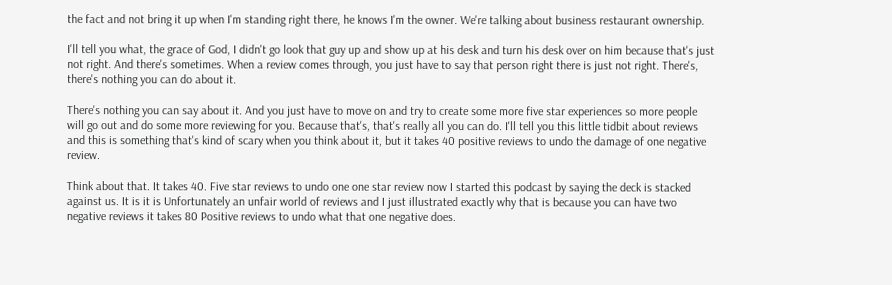the fact and not bring it up when I'm standing right there, he knows I'm the owner. We're talking about business restaurant ownership.

I'll tell you what, the grace of God, I didn't go look that guy up and show up at his desk and turn his desk over on him because that's just not right. And there's sometimes. When a review comes through, you just have to say that person right there is just not right. There's, there's nothing you can do about it.

There's nothing you can say about it. And you just have to move on and try to create some more five star experiences so more people will go out and do some more reviewing for you. Because that's, that's really all you can do. I'll tell you this little tidbit about reviews and this is something that's kind of scary when you think about it, but it takes 40 positive reviews to undo the damage of one negative review.

Think about that. It takes 40. Five star reviews to undo one one star review now I started this podcast by saying the deck is stacked against us. It is it is Unfortunately an unfair world of reviews and I just illustrated exactly why that is because you can have two negative reviews it takes 80 Positive reviews to undo what that one negative does.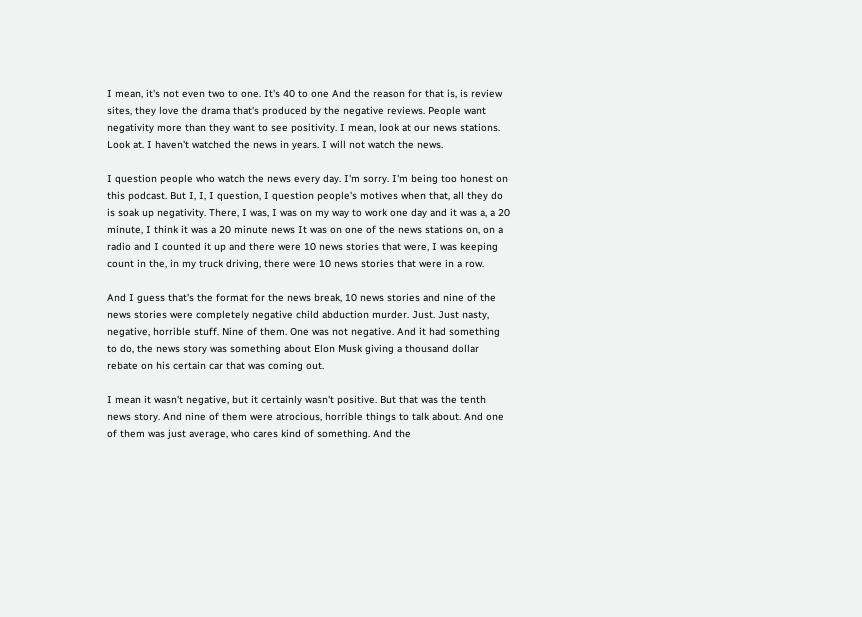I mean, it's not even two to one. It's 40 to one And the reason for that is, is review sites, they love the drama that's produced by the negative reviews. People want negativity more than they want to see positivity. I mean, look at our news stations. Look at. I haven't watched the news in years. I will not watch the news.

I question people who watch the news every day. I'm sorry. I'm being too honest on this podcast. But I, I, I question, I question people's motives when that, all they do is soak up negativity. There, I was, I was on my way to work one day and it was a, a 20 minute, I think it was a 20 minute news It was on one of the news stations on, on a radio and I counted it up and there were 10 news stories that were, I was keeping count in the, in my truck driving, there were 10 news stories that were in a row.

And I guess that's the format for the news break, 10 news stories and nine of the news stories were completely negative child abduction murder. Just. Just nasty, negative, horrible stuff. Nine of them. One was not negative. And it had something to do, the news story was something about Elon Musk giving a thousand dollar rebate on his certain car that was coming out.

I mean it wasn't negative, but it certainly wasn't positive. But that was the tenth news story. And nine of them were atrocious, horrible things to talk about. And one of them was just average, who cares kind of something. And the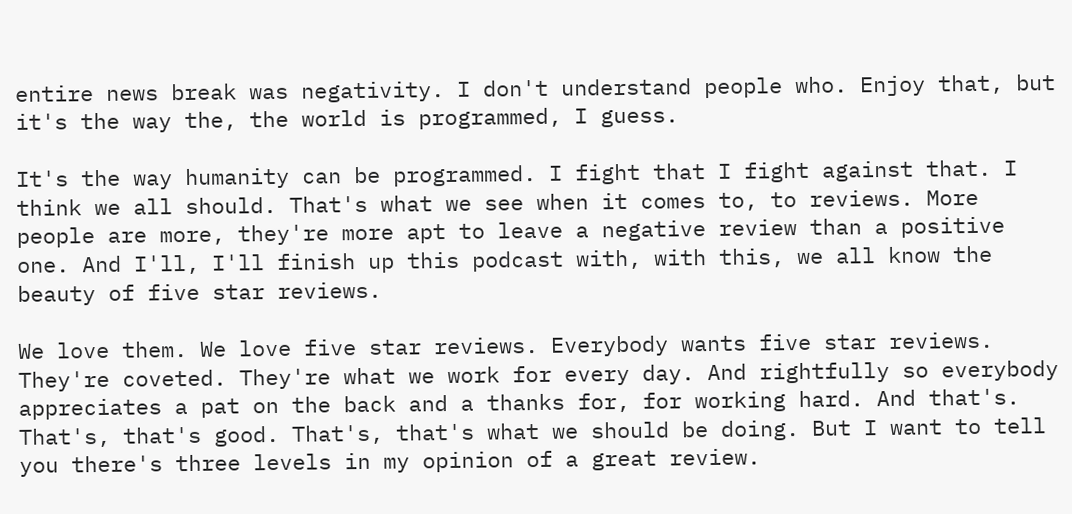entire news break was negativity. I don't understand people who. Enjoy that, but it's the way the, the world is programmed, I guess.

It's the way humanity can be programmed. I fight that I fight against that. I think we all should. That's what we see when it comes to, to reviews. More people are more, they're more apt to leave a negative review than a positive one. And I'll, I'll finish up this podcast with, with this, we all know the beauty of five star reviews.

We love them. We love five star reviews. Everybody wants five star reviews. They're coveted. They're what we work for every day. And rightfully so everybody appreciates a pat on the back and a thanks for, for working hard. And that's. That's, that's good. That's, that's what we should be doing. But I want to tell you there's three levels in my opinion of a great review.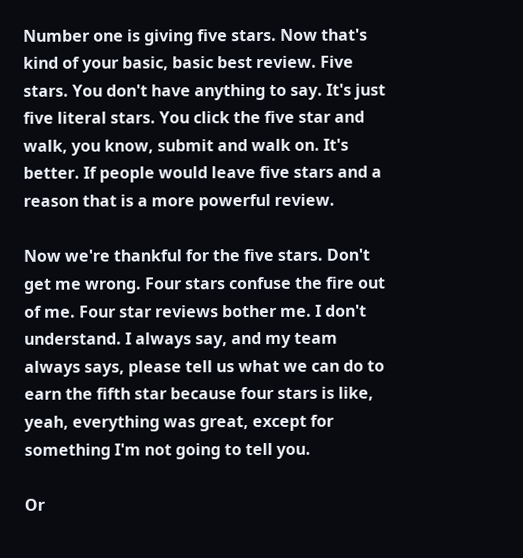Number one is giving five stars. Now that's kind of your basic, basic best review. Five stars. You don't have anything to say. It's just five literal stars. You click the five star and walk, you know, submit and walk on. It's better. If people would leave five stars and a reason that is a more powerful review.

Now we're thankful for the five stars. Don't get me wrong. Four stars confuse the fire out of me. Four star reviews bother me. I don't understand. I always say, and my team always says, please tell us what we can do to earn the fifth star because four stars is like, yeah, everything was great, except for something I'm not going to tell you.

Or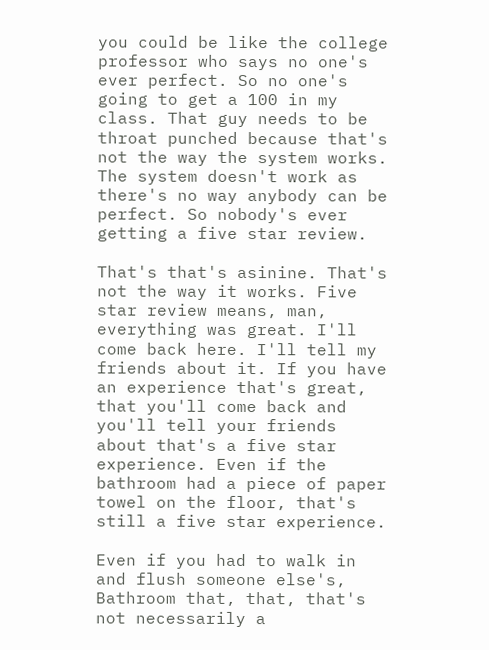you could be like the college professor who says no one's ever perfect. So no one's going to get a 100 in my class. That guy needs to be throat punched because that's not the way the system works. The system doesn't work as there's no way anybody can be perfect. So nobody's ever getting a five star review.

That's that's asinine. That's not the way it works. Five star review means, man, everything was great. I'll come back here. I'll tell my friends about it. If you have an experience that's great, that you'll come back and you'll tell your friends about that's a five star experience. Even if the bathroom had a piece of paper towel on the floor, that's still a five star experience.

Even if you had to walk in and flush someone else's, Bathroom that, that, that's not necessarily a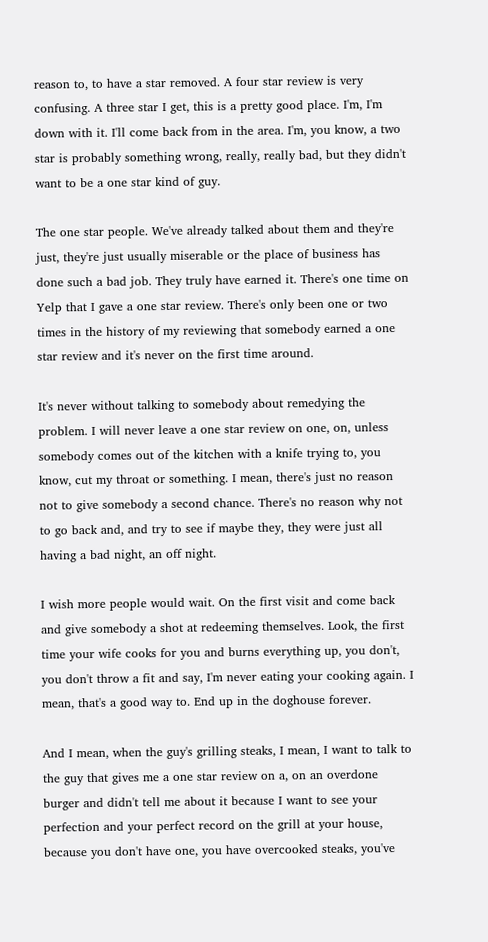reason to, to have a star removed. A four star review is very confusing. A three star I get, this is a pretty good place. I'm, I'm down with it. I'll come back from in the area. I'm, you know, a two star is probably something wrong, really, really bad, but they didn't want to be a one star kind of guy.

The one star people. We've already talked about them and they're just, they're just usually miserable or the place of business has done such a bad job. They truly have earned it. There's one time on Yelp that I gave a one star review. There's only been one or two times in the history of my reviewing that somebody earned a one star review and it's never on the first time around.

It's never without talking to somebody about remedying the problem. I will never leave a one star review on one, on, unless somebody comes out of the kitchen with a knife trying to, you know, cut my throat or something. I mean, there's just no reason not to give somebody a second chance. There's no reason why not to go back and, and try to see if maybe they, they were just all having a bad night, an off night.

I wish more people would wait. On the first visit and come back and give somebody a shot at redeeming themselves. Look, the first time your wife cooks for you and burns everything up, you don't, you don't throw a fit and say, I'm never eating your cooking again. I mean, that's a good way to. End up in the doghouse forever.

And I mean, when the guy's grilling steaks, I mean, I want to talk to the guy that gives me a one star review on a, on an overdone burger and didn't tell me about it because I want to see your perfection and your perfect record on the grill at your house, because you don't have one, you have overcooked steaks, you've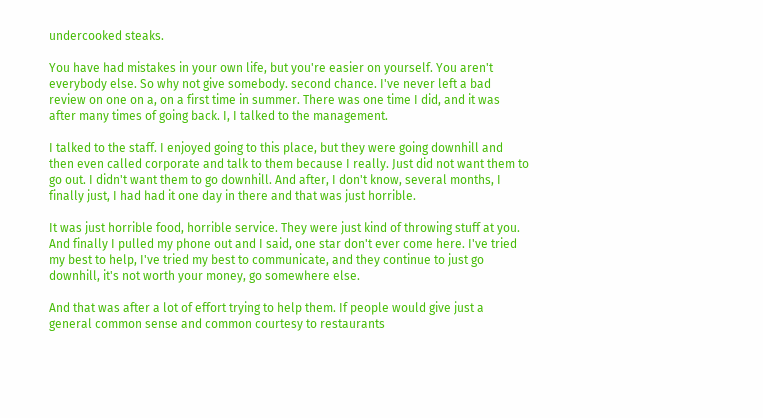undercooked steaks.

You have had mistakes in your own life, but you're easier on yourself. You aren't everybody else. So why not give somebody. second chance. I've never left a bad review on one on a, on a first time in summer. There was one time I did, and it was after many times of going back. I, I talked to the management.

I talked to the staff. I enjoyed going to this place, but they were going downhill and then even called corporate and talk to them because I really. Just did not want them to go out. I didn't want them to go downhill. And after, I don't know, several months, I finally just, I had had it one day in there and that was just horrible.

It was just horrible food, horrible service. They were just kind of throwing stuff at you. And finally I pulled my phone out and I said, one star don't ever come here. I've tried my best to help, I've tried my best to communicate, and they continue to just go downhill, it's not worth your money, go somewhere else.

And that was after a lot of effort trying to help them. If people would give just a general common sense and common courtesy to restaurants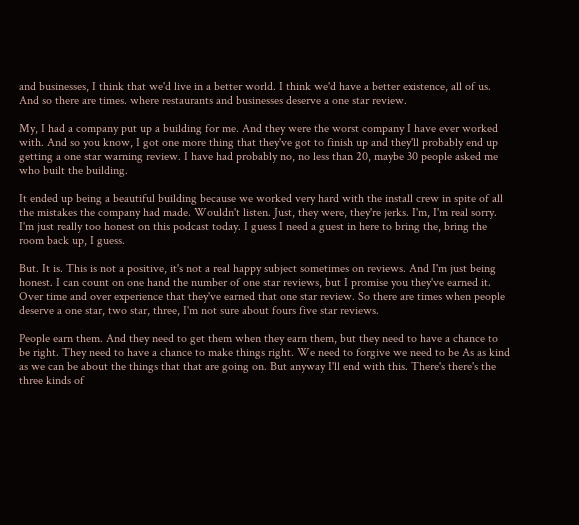and businesses, I think that we'd live in a better world. I think we'd have a better existence, all of us. And so there are times. where restaurants and businesses deserve a one star review.

My, I had a company put up a building for me. And they were the worst company I have ever worked with. And so you know, I got one more thing that they've got to finish up and they'll probably end up getting a one star warning review. I have had probably no, no less than 20, maybe 30 people asked me who built the building.

It ended up being a beautiful building because we worked very hard with the install crew in spite of all the mistakes the company had made. Wouldn't listen. Just, they were, they're jerks. I'm, I'm real sorry. I'm just really too honest on this podcast today. I guess I need a guest in here to bring the, bring the room back up, I guess.

But. It is. This is not a positive, it's not a real happy subject sometimes on reviews. And I'm just being honest. I can count on one hand the number of one star reviews, but I promise you they've earned it. Over time and over experience that they've earned that one star review. So there are times when people deserve a one star, two star, three, I'm not sure about fours five star reviews.

People earn them. And they need to get them when they earn them, but they need to have a chance to be right. They need to have a chance to make things right. We need to forgive we need to be As as kind as we can be about the things that that are going on. But anyway I'll end with this. There's there's the three kinds of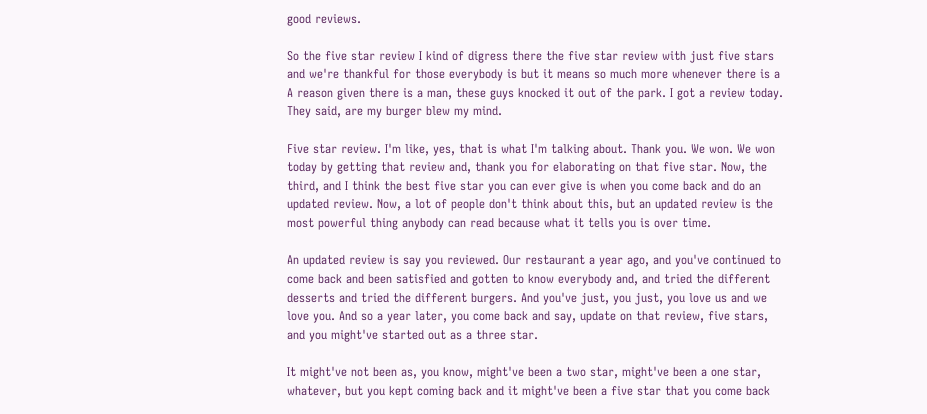good reviews.

So the five star review I kind of digress there the five star review with just five stars and we're thankful for those everybody is but it means so much more whenever there is a A reason given there is a man, these guys knocked it out of the park. I got a review today. They said, are my burger blew my mind.

Five star review. I'm like, yes, that is what I'm talking about. Thank you. We won. We won today by getting that review and, thank you for elaborating on that five star. Now, the third, and I think the best five star you can ever give is when you come back and do an updated review. Now, a lot of people don't think about this, but an updated review is the most powerful thing anybody can read because what it tells you is over time.

An updated review is say you reviewed. Our restaurant a year ago, and you've continued to come back and been satisfied and gotten to know everybody and, and tried the different desserts and tried the different burgers. And you've just, you just, you love us and we love you. And so a year later, you come back and say, update on that review, five stars, and you might've started out as a three star.

It might've not been as, you know, might've been a two star, might've been a one star, whatever, but you kept coming back and it might've been a five star that you come back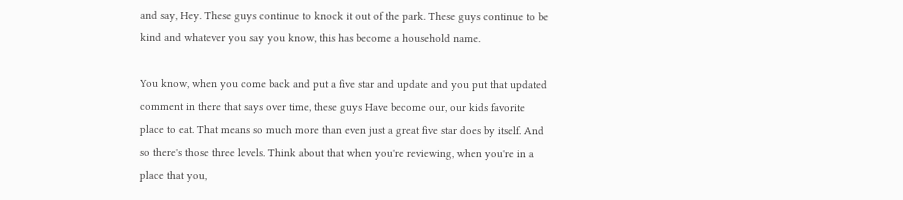and say, Hey. These guys continue to knock it out of the park. These guys continue to be kind and whatever you say you know, this has become a household name.

You know, when you come back and put a five star and update and you put that updated comment in there that says over time, these guys Have become our, our kids favorite place to eat. That means so much more than even just a great five star does by itself. And so there's those three levels. Think about that when you're reviewing, when you're in a place that you,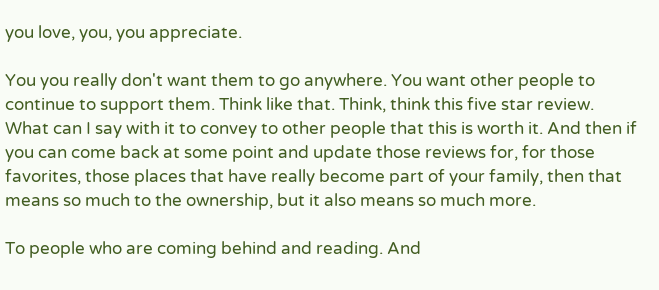you love, you, you appreciate.

You you really don't want them to go anywhere. You want other people to continue to support them. Think like that. Think, think this five star review. What can I say with it to convey to other people that this is worth it. And then if you can come back at some point and update those reviews for, for those favorites, those places that have really become part of your family, then that means so much to the ownership, but it also means so much more.

To people who are coming behind and reading. And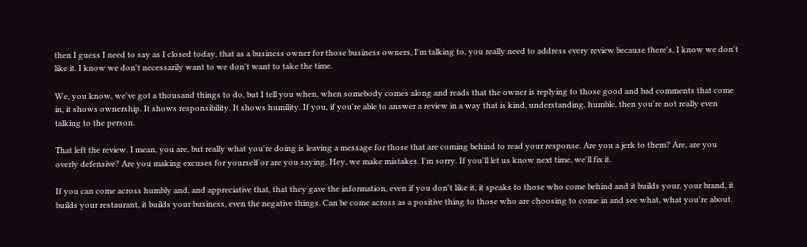then I guess I need to say as I closed today, that as a business owner for those business owners, I'm talking to, you really need to address every review because there's, I know we don't like it. I know we don't necessarily want to we don't want to take the time.

We, you know, we've got a thousand things to do, but I tell you when, when somebody comes along and reads that the owner is replying to those good and bad comments that come in, it shows ownership. It shows responsibility. It shows humility. If you, if you're able to answer a review in a way that is kind, understanding, humble, then you're not really even talking to the person.

That left the review. I mean, you are, but really what you're doing is leaving a message for those that are coming behind to read your response. Are you a jerk to them? Are, are you overly defensive? Are you making excuses for yourself or are you saying, Hey, we make mistakes. I'm sorry. If you'll let us know next time, we'll fix it.

If you can come across humbly and, and appreciative that, that they gave the information, even if you don't like it, it speaks to those who come behind and it builds your, your brand, it builds your restaurant, it builds your business, even the negative things. Can be come across as a positive thing to those who are choosing to come in and see what, what you're about.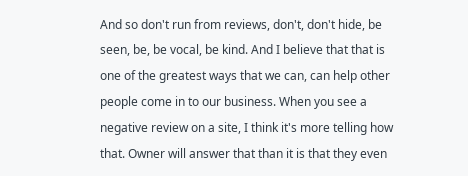And so don't run from reviews, don't, don't hide, be seen, be, be vocal, be kind. And I believe that that is one of the greatest ways that we can, can help other people come in to our business. When you see a negative review on a site, I think it's more telling how that. Owner will answer that than it is that they even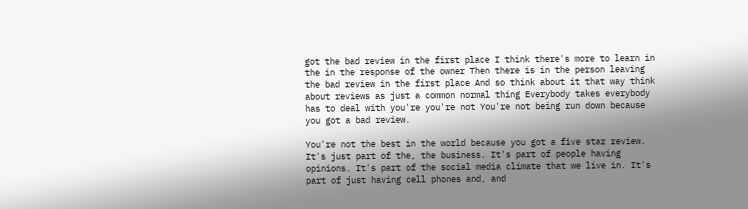got the bad review in the first place I think there's more to learn in the in the response of the owner Then there is in the person leaving the bad review in the first place And so think about it that way think about reviews as just a common normal thing Everybody takes everybody has to deal with you're you're not You're not being run down because you got a bad review.

You're not the best in the world because you got a five star review. It's just part of the, the business. It's part of people having opinions. It's part of the social media climate that we live in. It's part of just having cell phones and, and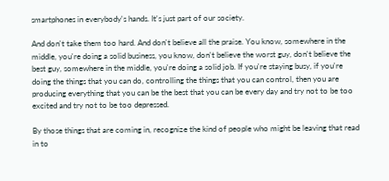smartphones in everybody's hands. It's just part of our society.

And don't take them too hard. And don't believe all the praise. You know, somewhere in the middle, you're doing a solid business, you know, don't believe the worst guy, don't believe the best guy, somewhere in the middle, you're doing a solid job. If you're staying busy, if you're doing the things that you can do, controlling the things that you can control, then you are producing everything that you can be the best that you can be every day and try not to be too excited and try not to be too depressed.

By those things that are coming in, recognize the kind of people who might be leaving that read in to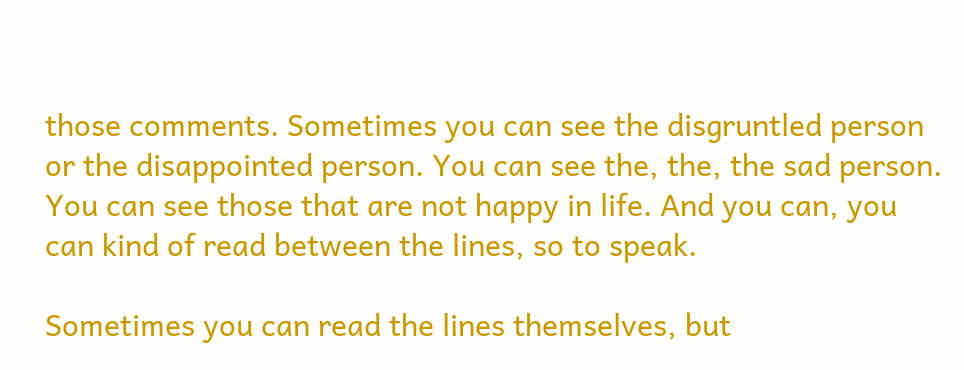those comments. Sometimes you can see the disgruntled person or the disappointed person. You can see the, the, the sad person. You can see those that are not happy in life. And you can, you can kind of read between the lines, so to speak.

Sometimes you can read the lines themselves, but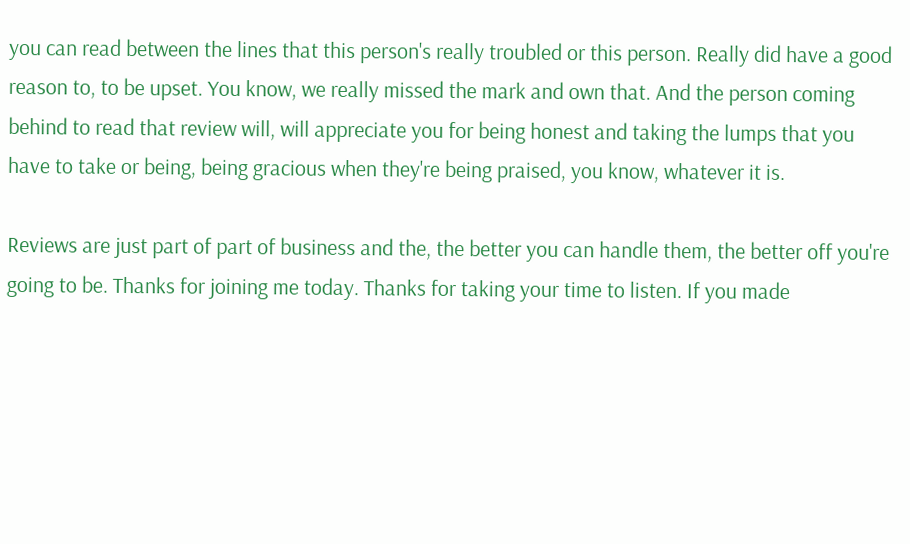you can read between the lines that this person's really troubled or this person. Really did have a good reason to, to be upset. You know, we really missed the mark and own that. And the person coming behind to read that review will, will appreciate you for being honest and taking the lumps that you have to take or being, being gracious when they're being praised, you know, whatever it is.

Reviews are just part of part of business and the, the better you can handle them, the better off you're going to be. Thanks for joining me today. Thanks for taking your time to listen. If you made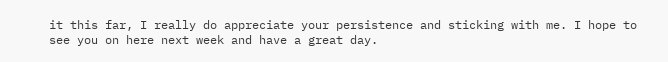it this far, I really do appreciate your persistence and sticking with me. I hope to see you on here next week and have a great day.